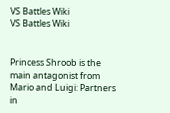VS Battles Wiki
VS Battles Wiki


Princess Shroob is the main antagonist from Mario and Luigi: Partners in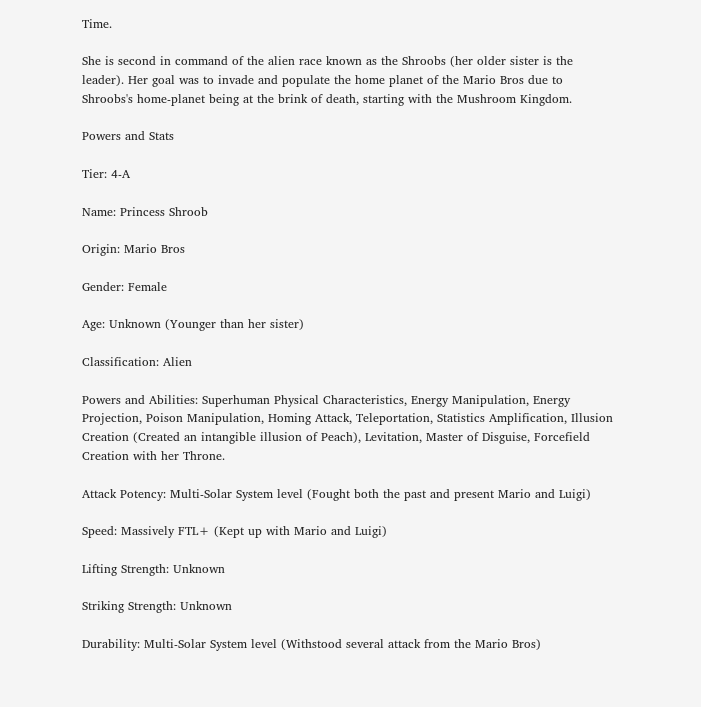Time.

She is second in command of the alien race known as the Shroobs (her older sister is the leader). Her goal was to invade and populate the home planet of the Mario Bros due to Shroobs's home-planet being at the brink of death, starting with the Mushroom Kingdom.

Powers and Stats

Tier: 4-A

Name: Princess Shroob

Origin: Mario Bros

Gender: Female

Age: Unknown (Younger than her sister)

Classification: Alien

Powers and Abilities: Superhuman Physical Characteristics, Energy Manipulation, Energy Projection, Poison Manipulation, Homing Attack, Teleportation, Statistics Amplification, Illusion Creation (Created an intangible illusion of Peach), Levitation, Master of Disguise, Forcefield Creation with her Throne.

Attack Potency: Multi-Solar System level (Fought both the past and present Mario and Luigi)

Speed: Massively FTL+ (Kept up with Mario and Luigi)

Lifting Strength: Unknown

Striking Strength: Unknown

Durability: Multi-Solar System level (Withstood several attack from the Mario Bros)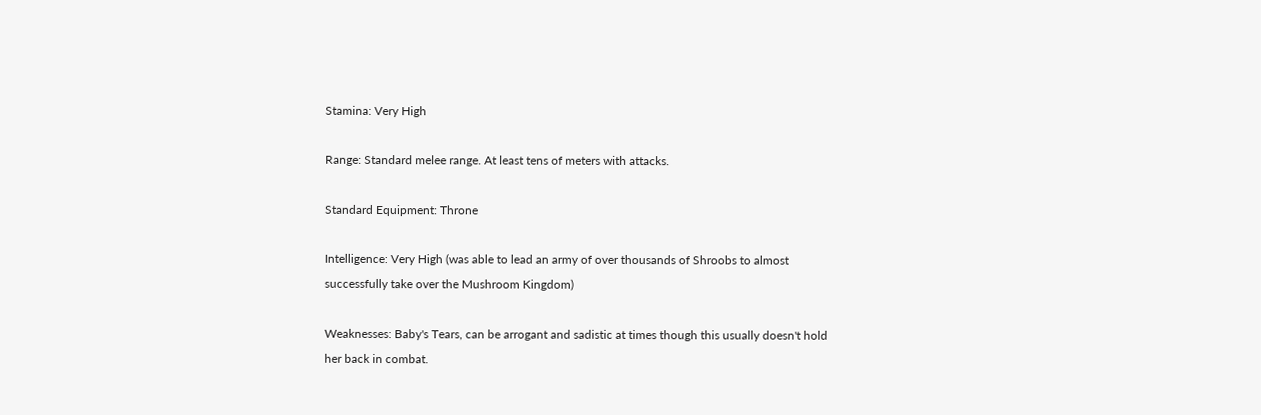Stamina: Very High

Range: Standard melee range. At least tens of meters with attacks.

Standard Equipment: Throne

Intelligence: Very High (was able to lead an army of over thousands of Shroobs to almost successfully take over the Mushroom Kingdom)

Weaknesses: Baby's Tears, can be arrogant and sadistic at times though this usually doesn't hold her back in combat.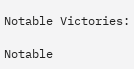Notable Victories:

Notable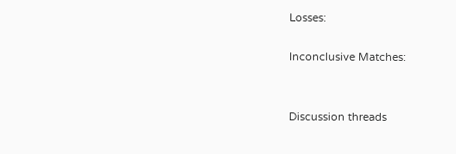Losses:

Inconclusive Matches:


Discussion threads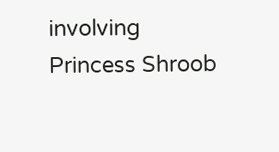involving Princess Shroob